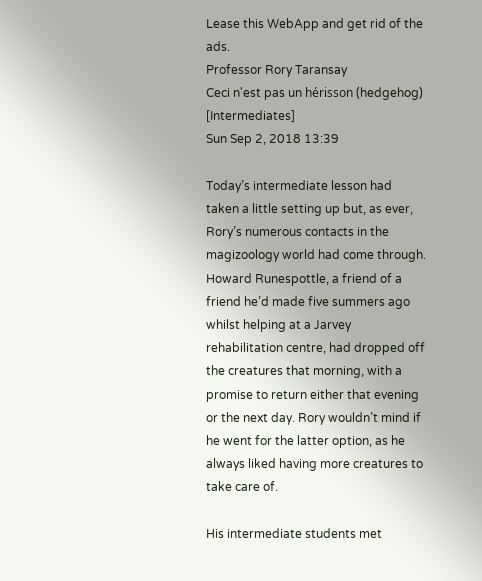Lease this WebApp and get rid of the ads.
Professor Rory Taransay
Ceci n'est pas un hérisson (hedgehog) [Intermediates]
Sun Sep 2, 2018 13:39

Today’s intermediate lesson had taken a little setting up but, as ever, Rory’s numerous contacts in the magizoology world had come through. Howard Runespottle, a friend of a friend he’d made five summers ago whilst helping at a Jarvey rehabilitation centre, had dropped off the creatures that morning, with a promise to return either that evening or the next day. Rory wouldn’t mind if he went for the latter option, as he always liked having more creatures to take care of.

His intermediate students met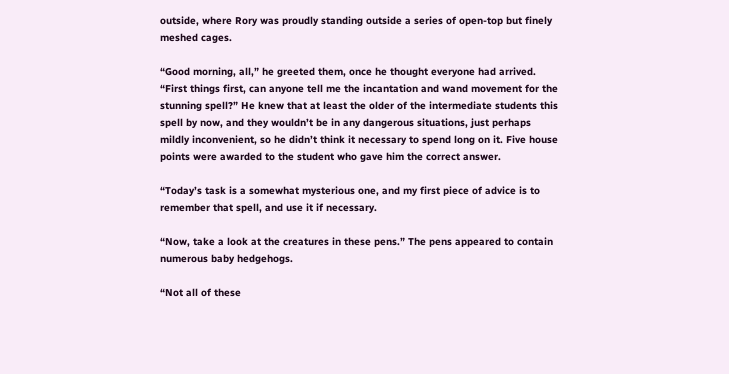outside, where Rory was proudly standing outside a series of open-top but finely meshed cages.

“Good morning, all,” he greeted them, once he thought everyone had arrived. “First things first, can anyone tell me the incantation and wand movement for the stunning spell?” He knew that at least the older of the intermediate students this spell by now, and they wouldn’t be in any dangerous situations, just perhaps mildly inconvenient, so he didn’t think it necessary to spend long on it. Five house points were awarded to the student who gave him the correct answer.

“Today’s task is a somewhat mysterious one, and my first piece of advice is to remember that spell, and use it if necessary.

“Now, take a look at the creatures in these pens.” The pens appeared to contain numerous baby hedgehogs.

“Not all of these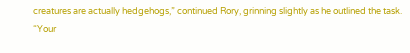creatures are actually hedgehogs,” continued Rory, grinning slightly as he outlined the task. “Your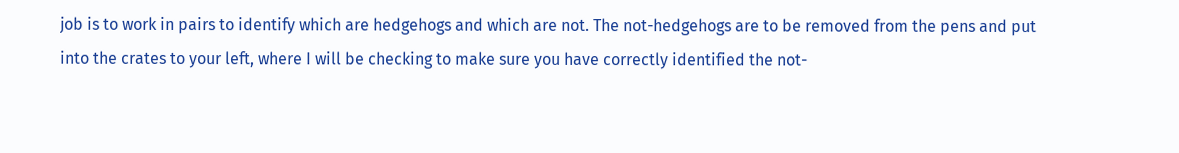job is to work in pairs to identify which are hedgehogs and which are not. The not-hedgehogs are to be removed from the pens and put into the crates to your left, where I will be checking to make sure you have correctly identified the not-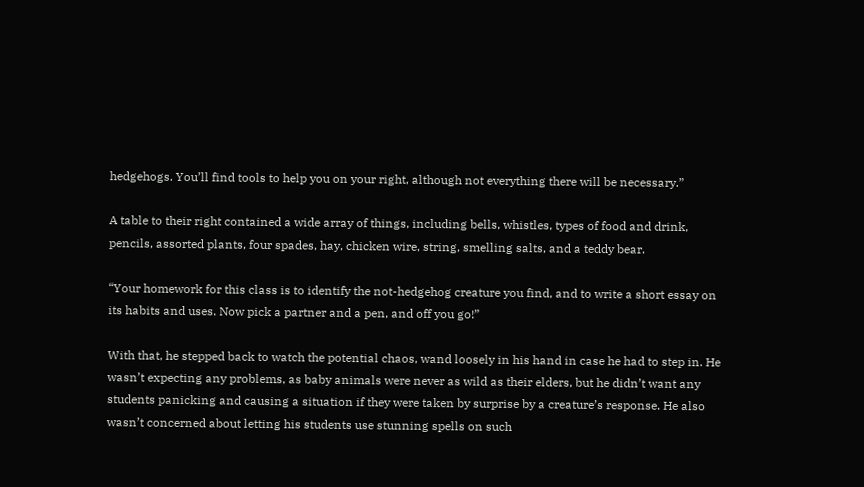hedgehogs. You’ll find tools to help you on your right, although not everything there will be necessary.”

A table to their right contained a wide array of things, including bells, whistles, types of food and drink, pencils, assorted plants, four spades, hay, chicken wire, string, smelling salts, and a teddy bear.

“Your homework for this class is to identify the not-hedgehog creature you find, and to write a short essay on its habits and uses. Now pick a partner and a pen, and off you go!”

With that, he stepped back to watch the potential chaos, wand loosely in his hand in case he had to step in. He wasn’t expecting any problems, as baby animals were never as wild as their elders, but he didn’t want any students panicking and causing a situation if they were taken by surprise by a creature’s response. He also wasn’t concerned about letting his students use stunning spells on such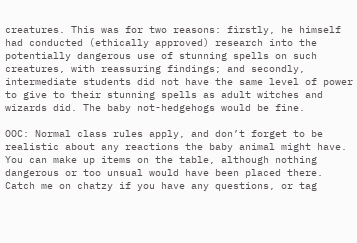creatures. This was for two reasons: firstly, he himself had conducted (ethically approved) research into the potentially dangerous use of stunning spells on such creatures, with reassuring findings; and secondly, intermediate students did not have the same level of power to give to their stunning spells as adult witches and wizards did. The baby not-hedgehogs would be fine.

OOC: Normal class rules apply, and don’t forget to be realistic about any reactions the baby animal might have. You can make up items on the table, although nothing dangerous or too unsual would have been placed there. Catch me on chatzy if you have any questions, or tag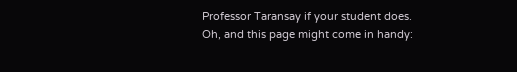Professor Taransay if your student does. Oh, and this page might come in handy: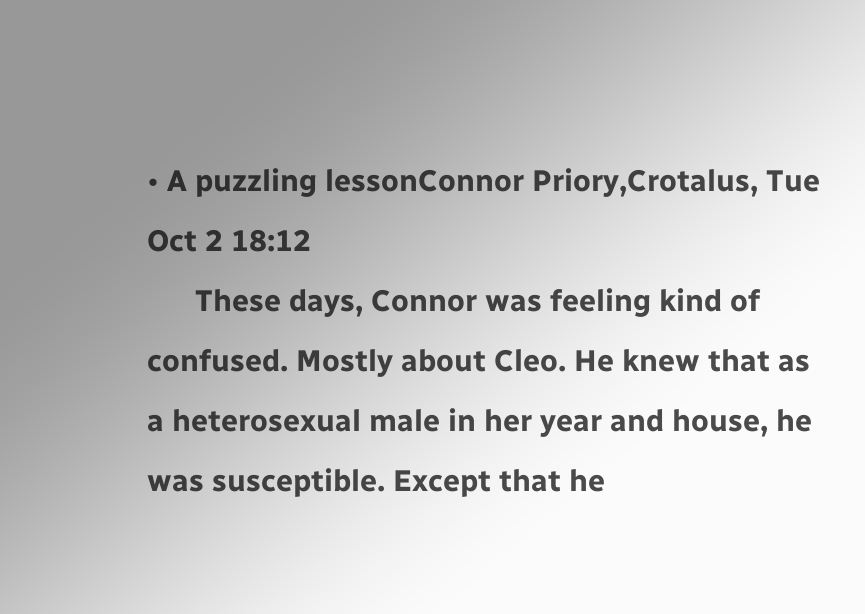• A puzzling lessonConnor Priory,Crotalus, Tue Oct 2 18:12
      These days, Connor was feeling kind of confused. Mostly about Cleo. He knew that as a heterosexual male in her year and house, he was susceptible. Except that he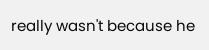really wasn't because he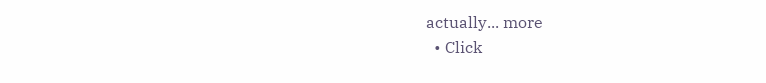actually... more
  • Click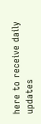here to receive daily updates